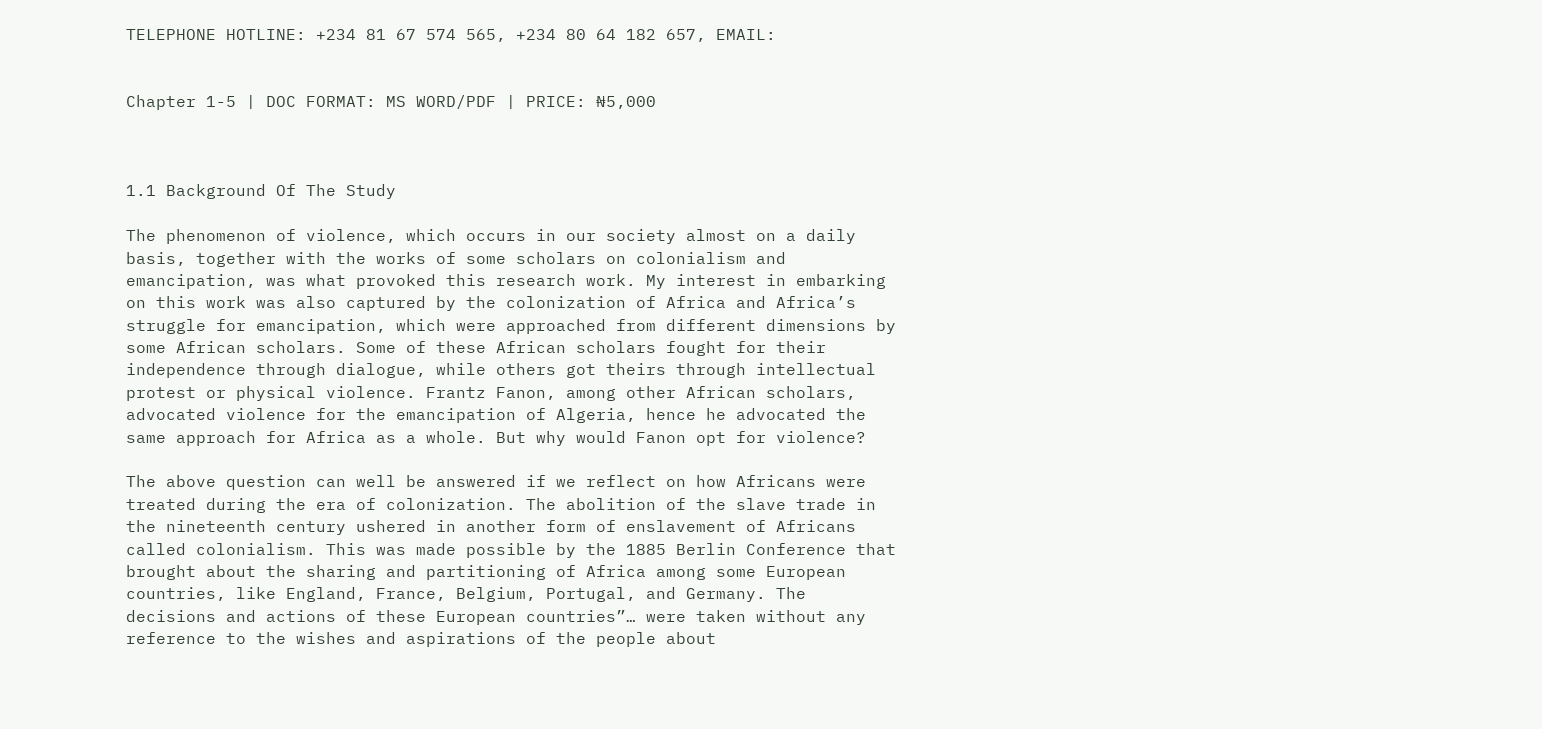TELEPHONE HOTLINE: +234 81 67 574 565, +234 80 64 182 657, EMAIL:


Chapter 1-5 | DOC FORMAT: MS WORD/PDF | PRICE: ₦5,000



1.1 Background Of The Study

The phenomenon of violence, which occurs in our society almost on a daily basis, together with the works of some scholars on colonialism and emancipation, was what provoked this research work. My interest in embarking on this work was also captured by the colonization of Africa and Africa’s struggle for emancipation, which were approached from different dimensions by some African scholars. Some of these African scholars fought for their independence through dialogue, while others got theirs through intellectual protest or physical violence. Frantz Fanon, among other African scholars, advocated violence for the emancipation of Algeria, hence he advocated the same approach for Africa as a whole. But why would Fanon opt for violence?

The above question can well be answered if we reflect on how Africans were treated during the era of colonization. The abolition of the slave trade in the nineteenth century ushered in another form of enslavement of Africans called colonialism. This was made possible by the 1885 Berlin Conference that brought about the sharing and partitioning of Africa among some European countries, like England, France, Belgium, Portugal, and Germany. The decisions and actions of these European countries”… were taken without any reference to the wishes and aspirations of the people about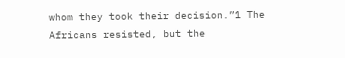whom they took their decision.”1 The Africans resisted, but the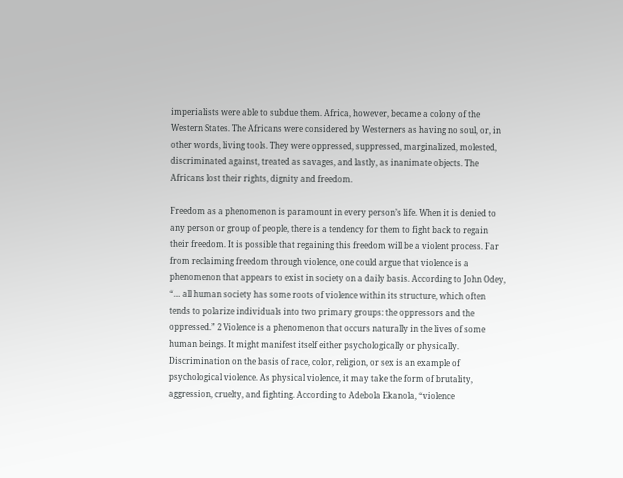imperialists were able to subdue them. Africa, however, became a colony of the Western States. The Africans were considered by Westerners as having no soul, or, in other words, living tools. They were oppressed, suppressed, marginalized, molested, discriminated against, treated as savages, and lastly, as inanimate objects. The Africans lost their rights, dignity and freedom.

Freedom as a phenomenon is paramount in every person’s life. When it is denied to any person or group of people, there is a tendency for them to fight back to regain their freedom. It is possible that regaining this freedom will be a violent process. Far from reclaiming freedom through violence, one could argue that violence is a phenomenon that appears to exist in society on a daily basis. According to John Odey, “… all human society has some roots of violence within its structure, which often tends to polarize individuals into two primary groups: the oppressors and the oppressed.” 2 Violence is a phenomenon that occurs naturally in the lives of some human beings. It might manifest itself either psychologically or physically. Discrimination on the basis of race, color, religion, or sex is an example of psychological violence. As physical violence, it may take the form of brutality, aggression, cruelty, and fighting. According to Adebola Ekanola, “violence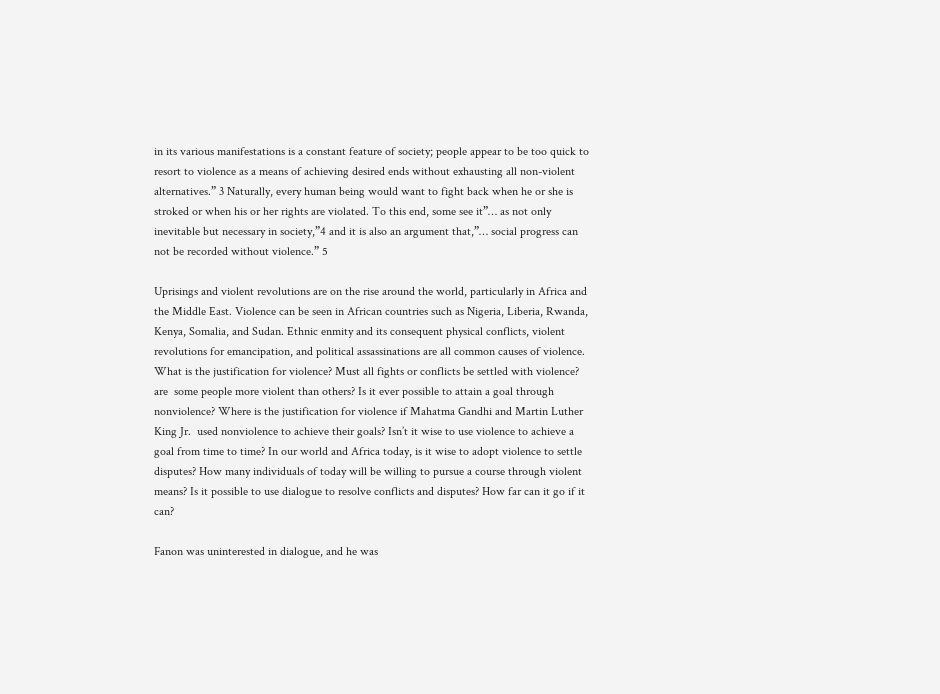in its various manifestations is a constant feature of society; people appear to be too quick to resort to violence as a means of achieving desired ends without exhausting all non-violent alternatives.” 3 Naturally, every human being would want to fight back when he or she is stroked or when his or her rights are violated. To this end, some see it”… as not only inevitable but necessary in society,”4 and it is also an argument that,”… social progress can not be recorded without violence.” 5

Uprisings and violent revolutions are on the rise around the world, particularly in Africa and the Middle East. Violence can be seen in African countries such as Nigeria, Liberia, Rwanda, Kenya, Somalia, and Sudan. Ethnic enmity and its consequent physical conflicts, violent revolutions for emancipation, and political assassinations are all common causes of violence. What is the justification for violence? Must all fights or conflicts be settled with violence? are  some people more violent than others? Is it ever possible to attain a goal through nonviolence? Where is the justification for violence if Mahatma Gandhi and Martin Luther King Jr.  used nonviolence to achieve their goals? Isn’t it wise to use violence to achieve a goal from time to time? In our world and Africa today, is it wise to adopt violence to settle disputes? How many individuals of today will be willing to pursue a course through violent means? Is it possible to use dialogue to resolve conflicts and disputes? How far can it go if it can?

Fanon was uninterested in dialogue, and he was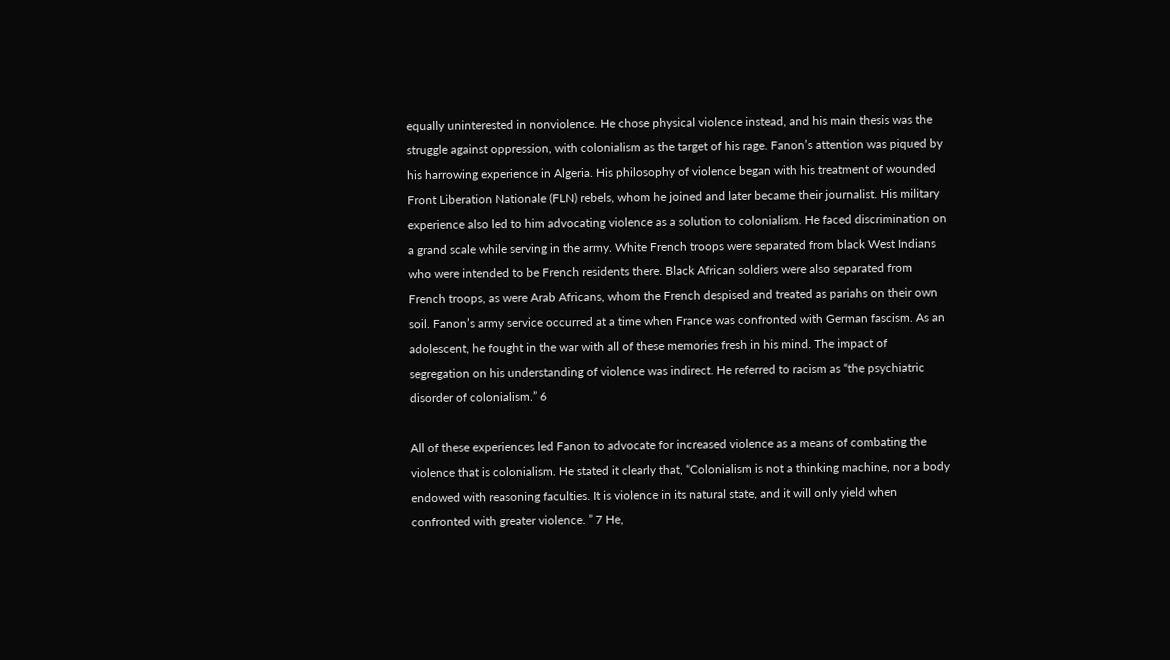equally uninterested in nonviolence. He chose physical violence instead, and his main thesis was the struggle against oppression, with colonialism as the target of his rage. Fanon’s attention was piqued by his harrowing experience in Algeria. His philosophy of violence began with his treatment of wounded Front Liberation Nationale (FLN) rebels, whom he joined and later became their journalist. His military experience also led to him advocating violence as a solution to colonialism. He faced discrimination on a grand scale while serving in the army. White French troops were separated from black West Indians who were intended to be French residents there. Black African soldiers were also separated from French troops, as were Arab Africans, whom the French despised and treated as pariahs on their own soil. Fanon’s army service occurred at a time when France was confronted with German fascism. As an adolescent, he fought in the war with all of these memories fresh in his mind. The impact of segregation on his understanding of violence was indirect. He referred to racism as “the psychiatric disorder of colonialism.” 6

All of these experiences led Fanon to advocate for increased violence as a means of combating the violence that is colonialism. He stated it clearly that, “Colonialism is not a thinking machine, nor a body endowed with reasoning faculties. It is violence in its natural state, and it will only yield when confronted with greater violence. ” 7 He,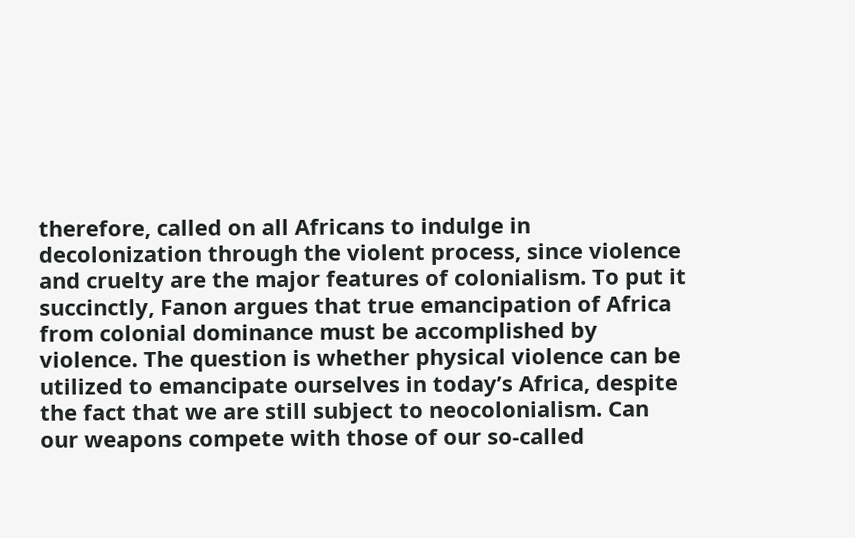therefore, called on all Africans to indulge in decolonization through the violent process, since violence and cruelty are the major features of colonialism. To put it succinctly, Fanon argues that true emancipation of Africa from colonial dominance must be accomplished by violence. The question is whether physical violence can be utilized to emancipate ourselves in today’s Africa, despite the fact that we are still subject to neocolonialism. Can our weapons compete with those of our so-called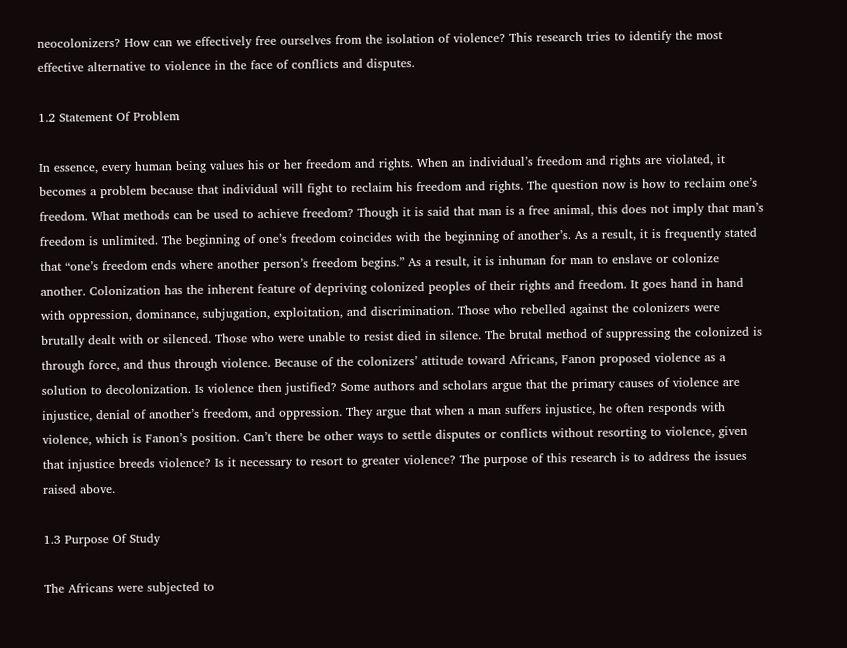neocolonizers? How can we effectively free ourselves from the isolation of violence? This research tries to identify the most effective alternative to violence in the face of conflicts and disputes.

1.2 Statement Of Problem

In essence, every human being values his or her freedom and rights. When an individual’s freedom and rights are violated, it becomes a problem because that individual will fight to reclaim his freedom and rights. The question now is how to reclaim one’s freedom. What methods can be used to achieve freedom? Though it is said that man is a free animal, this does not imply that man’s freedom is unlimited. The beginning of one’s freedom coincides with the beginning of another’s. As a result, it is frequently stated that “one’s freedom ends where another person’s freedom begins.” As a result, it is inhuman for man to enslave or colonize another. Colonization has the inherent feature of depriving colonized peoples of their rights and freedom. It goes hand in hand with oppression, dominance, subjugation, exploitation, and discrimination. Those who rebelled against the colonizers were brutally dealt with or silenced. Those who were unable to resist died in silence. The brutal method of suppressing the colonized is through force, and thus through violence. Because of the colonizers’ attitude toward Africans, Fanon proposed violence as a solution to decolonization. Is violence then justified? Some authors and scholars argue that the primary causes of violence are injustice, denial of another’s freedom, and oppression. They argue that when a man suffers injustice, he often responds with violence, which is Fanon’s position. Can’t there be other ways to settle disputes or conflicts without resorting to violence, given that injustice breeds violence? Is it necessary to resort to greater violence? The purpose of this research is to address the issues raised above.

1.3 Purpose Of Study

The Africans were subjected to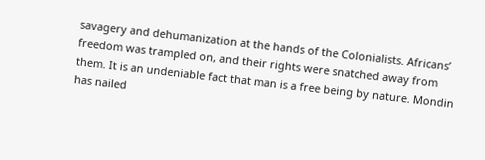savagery and dehumanization at the hands of the Colonialists. Africans’ freedom was trampled on, and their rights were snatched away from them. It is an undeniable fact that man is a free being by nature. Mondin has nailed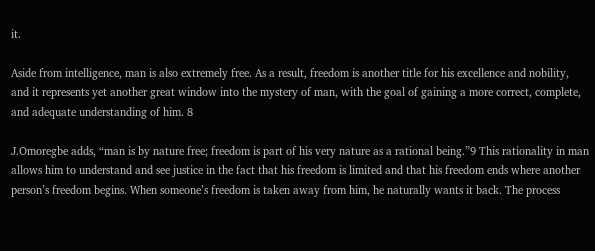it.

Aside from intelligence, man is also extremely free. As a result, freedom is another title for his excellence and nobility, and it represents yet another great window into the mystery of man, with the goal of gaining a more correct, complete, and adequate understanding of him. 8

J.Omoregbe adds, “man is by nature free; freedom is part of his very nature as a rational being.”9 This rationality in man allows him to understand and see justice in the fact that his freedom is limited and that his freedom ends where another person’s freedom begins. When someone’s freedom is taken away from him, he naturally wants it back. The process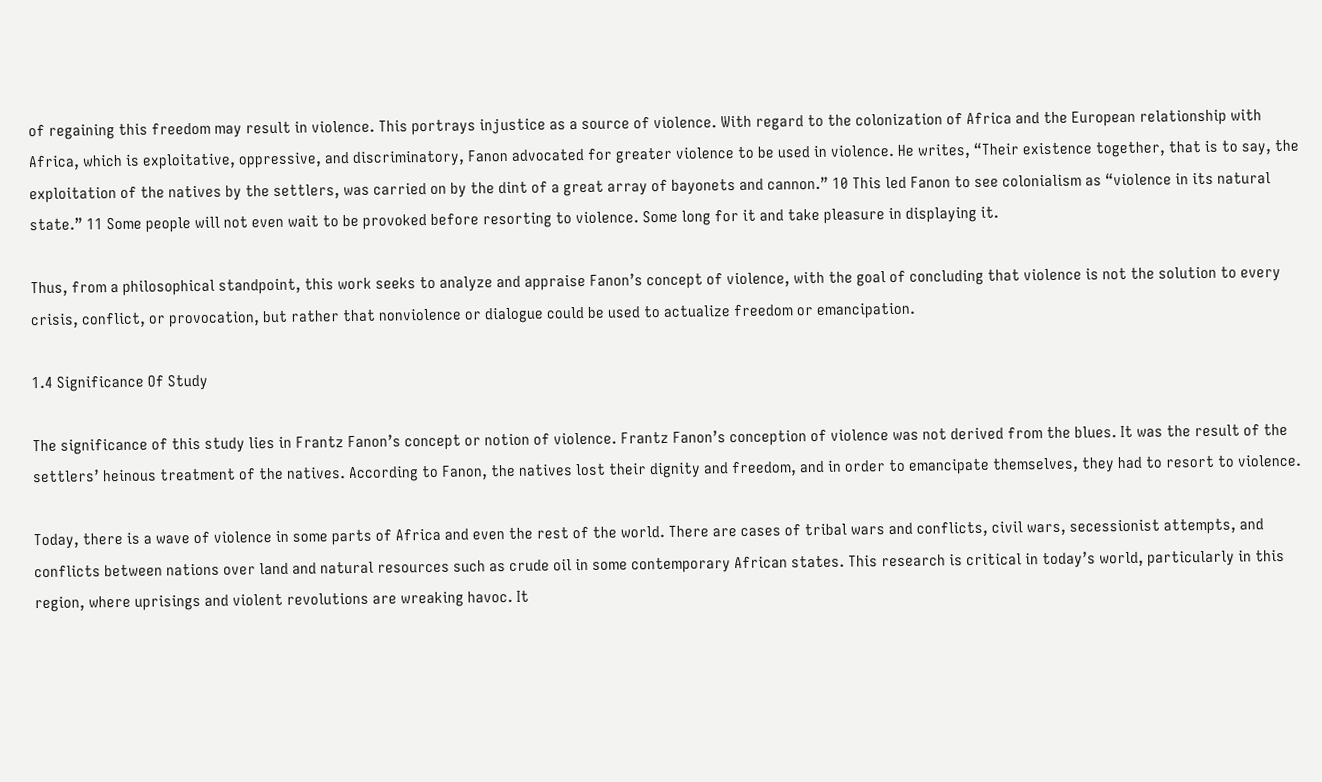of regaining this freedom may result in violence. This portrays injustice as a source of violence. With regard to the colonization of Africa and the European relationship with Africa, which is exploitative, oppressive, and discriminatory, Fanon advocated for greater violence to be used in violence. He writes, “Their existence together, that is to say, the exploitation of the natives by the settlers, was carried on by the dint of a great array of bayonets and cannon.” 10 This led Fanon to see colonialism as “violence in its natural state.” 11 Some people will not even wait to be provoked before resorting to violence. Some long for it and take pleasure in displaying it.

Thus, from a philosophical standpoint, this work seeks to analyze and appraise Fanon’s concept of violence, with the goal of concluding that violence is not the solution to every crisis, conflict, or provocation, but rather that nonviolence or dialogue could be used to actualize freedom or emancipation.

1.4 Significance Of Study

The significance of this study lies in Frantz Fanon’s concept or notion of violence. Frantz Fanon’s conception of violence was not derived from the blues. It was the result of the settlers’ heinous treatment of the natives. According to Fanon, the natives lost their dignity and freedom, and in order to emancipate themselves, they had to resort to violence.

Today, there is a wave of violence in some parts of Africa and even the rest of the world. There are cases of tribal wars and conflicts, civil wars, secessionist attempts, and conflicts between nations over land and natural resources such as crude oil in some contemporary African states. This research is critical in today’s world, particularly in this region, where uprisings and violent revolutions are wreaking havoc. It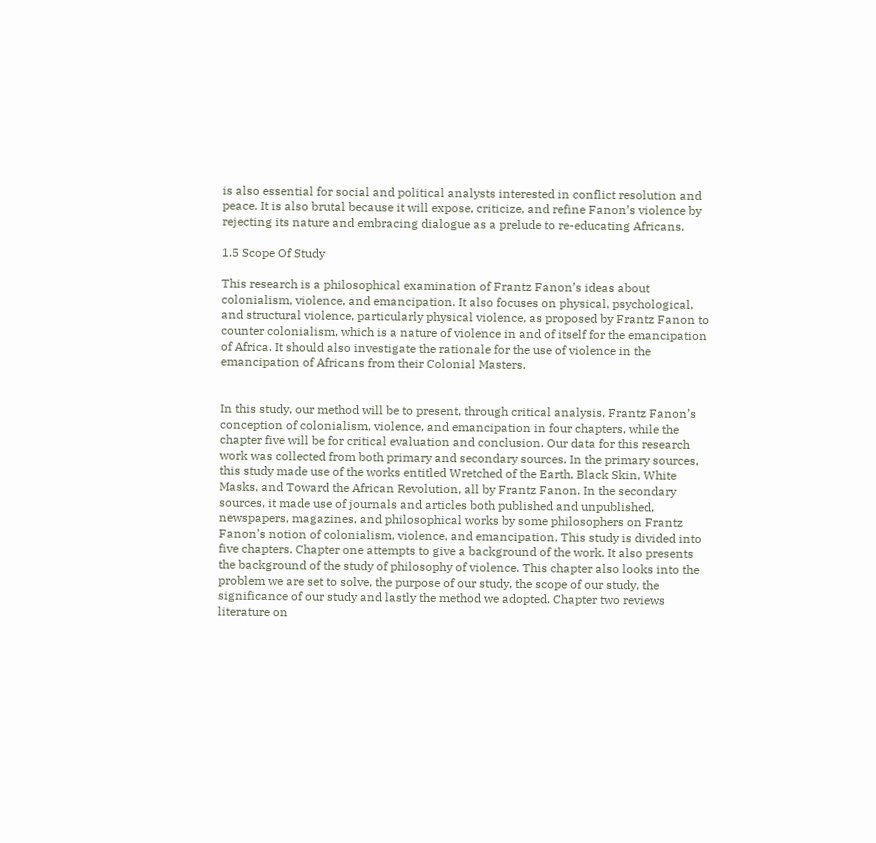is also essential for social and political analysts interested in conflict resolution and peace. It is also brutal because it will expose, criticize, and refine Fanon’s violence by rejecting its nature and embracing dialogue as a prelude to re-educating Africans.

1.5 Scope Of Study

This research is a philosophical examination of Frantz Fanon’s ideas about colonialism, violence, and emancipation. It also focuses on physical, psychological, and structural violence, particularly physical violence, as proposed by Frantz Fanon to counter colonialism, which is a nature of violence in and of itself for the emancipation of Africa. It should also investigate the rationale for the use of violence in the emancipation of Africans from their Colonial Masters.


In this study, our method will be to present, through critical analysis, Frantz Fanon’s conception of colonialism, violence, and emancipation in four chapters, while the  chapter five will be for critical evaluation and conclusion. Our data for this research work was collected from both primary and secondary sources. In the primary sources, this study made use of the works entitled Wretched of the Earth, Black Skin, White Masks, and Toward the African Revolution, all by Frantz Fanon. In the secondary sources, it made use of journals and articles both published and unpublished, newspapers, magazines, and philosophical works by some philosophers on Frantz Fanon’s notion of colonialism, violence, and emancipation. This study is divided into five chapters. Chapter one attempts to give a background of the work. It also presents the background of the study of philosophy of violence. This chapter also looks into the problem we are set to solve, the purpose of our study, the scope of our study, the significance of our study and lastly the method we adopted. Chapter two reviews literature on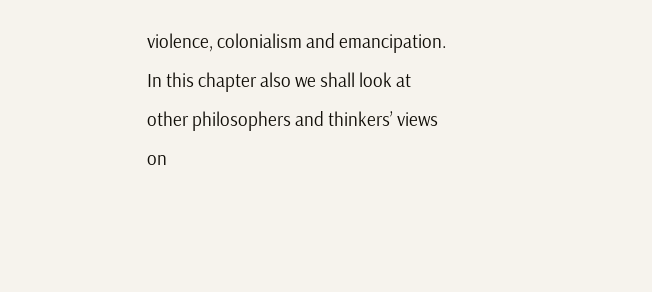violence, colonialism and emancipation. In this chapter also we shall look at other philosophers and thinkers’ views on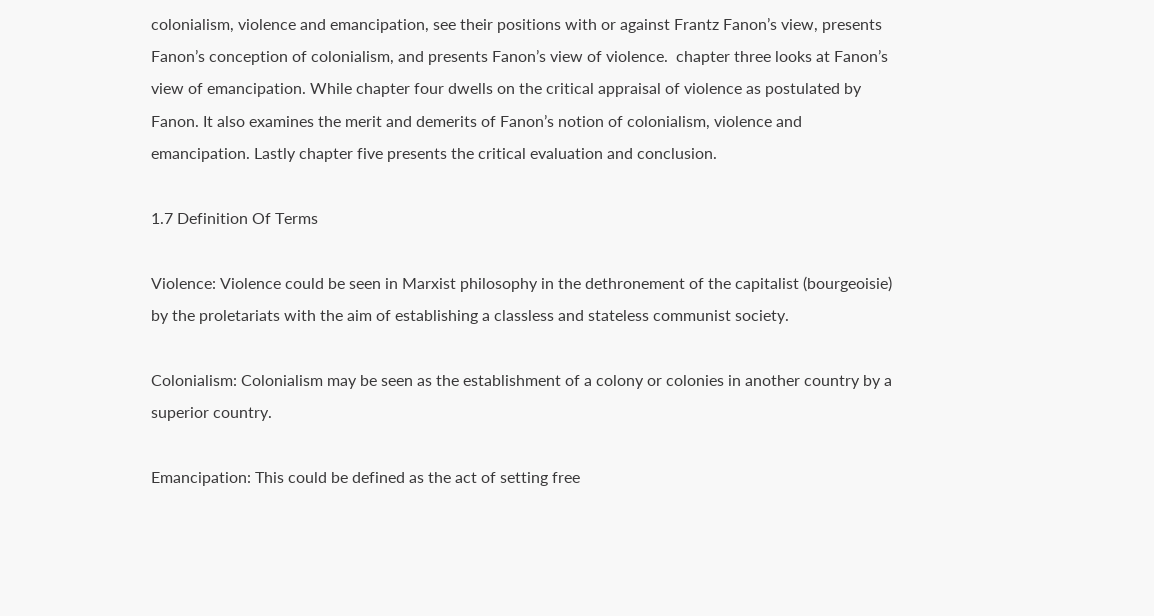colonialism, violence and emancipation, see their positions with or against Frantz Fanon’s view, presents Fanon’s conception of colonialism, and presents Fanon’s view of violence.  chapter three looks at Fanon’s view of emancipation. While chapter four dwells on the critical appraisal of violence as postulated by Fanon. It also examines the merit and demerits of Fanon’s notion of colonialism, violence and emancipation. Lastly chapter five presents the critical evaluation and conclusion.

1.7 Definition Of Terms

Violence: Violence could be seen in Marxist philosophy in the dethronement of the capitalist (bourgeoisie) by the proletariats with the aim of establishing a classless and stateless communist society.

Colonialism: Colonialism may be seen as the establishment of a colony or colonies in another country by a superior country.

Emancipation: This could be defined as the act of setting free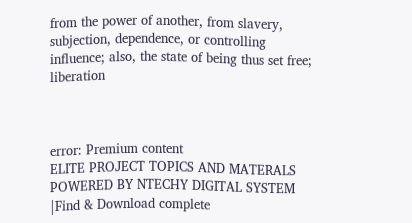from the power of another, from slavery, subjection, dependence, or controlling influence; also, the state of being thus set free; liberation



error: Premium content
ELITE PROJECT TOPICS AND MATERALS POWERED BY NTECHY DIGITAL SYSTEM |Find & Download complete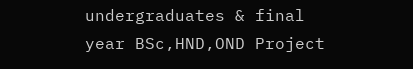undergraduates & final year BSc,HND,OND Project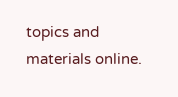topics and materials online.